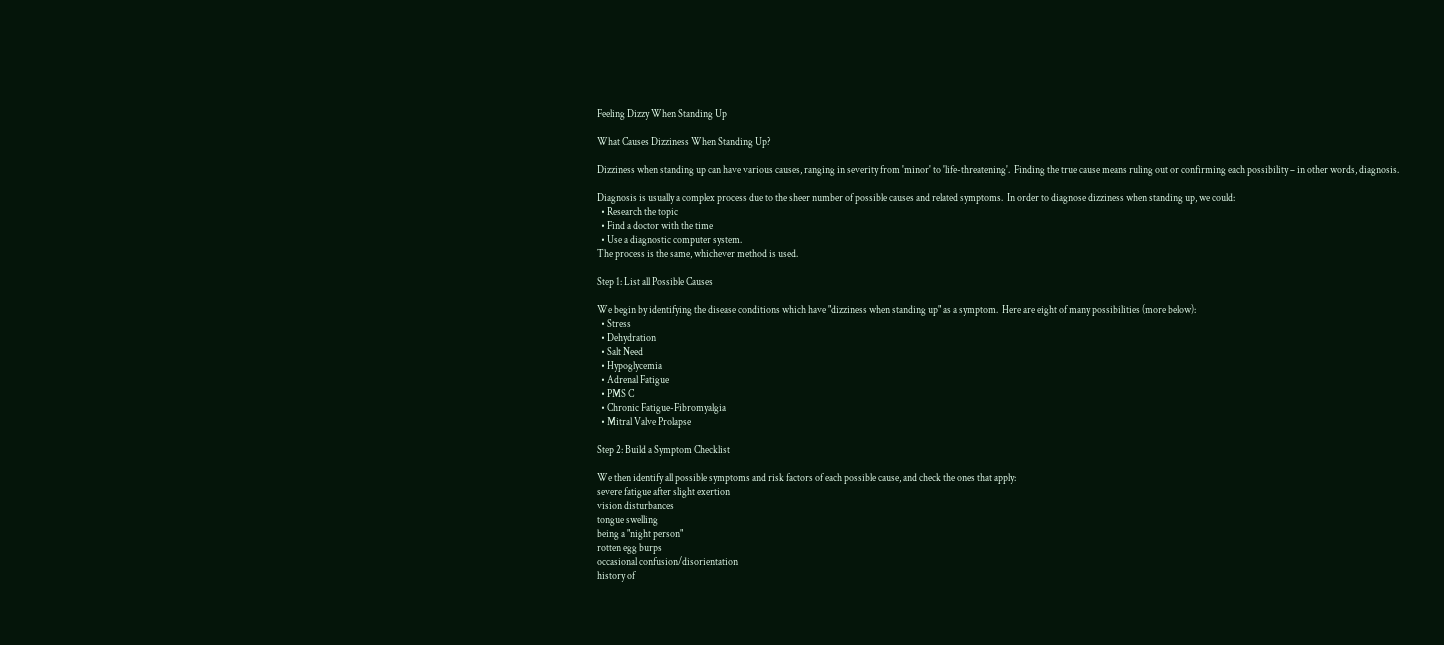Feeling Dizzy When Standing Up

What Causes Dizziness When Standing Up?

Dizziness when standing up can have various causes, ranging in severity from 'minor' to 'life-threatening'.  Finding the true cause means ruling out or confirming each possibility – in other words, diagnosis.

Diagnosis is usually a complex process due to the sheer number of possible causes and related symptoms.  In order to diagnose dizziness when standing up, we could:
  • Research the topic
  • Find a doctor with the time
  • Use a diagnostic computer system.
The process is the same, whichever method is used.

Step 1: List all Possible Causes

We begin by identifying the disease conditions which have "dizziness when standing up" as a symptom.  Here are eight of many possibilities (more below):
  • Stress
  • Dehydration
  • Salt Need
  • Hypoglycemia
  • Adrenal Fatigue
  • PMS C
  • Chronic Fatigue-Fibromyalgia
  • Mitral Valve Prolapse

Step 2: Build a Symptom Checklist

We then identify all possible symptoms and risk factors of each possible cause, and check the ones that apply:
severe fatigue after slight exertion
vision disturbances
tongue swelling
being a "night person"
rotten egg burps
occasional confusion/disorientation
history of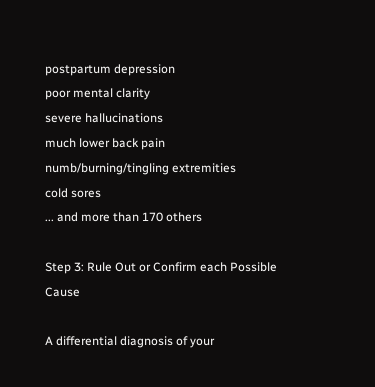postpartum depression
poor mental clarity
severe hallucinations
much lower back pain
numb/burning/tingling extremities
cold sores
... and more than 170 others

Step 3: Rule Out or Confirm each Possible Cause

A differential diagnosis of your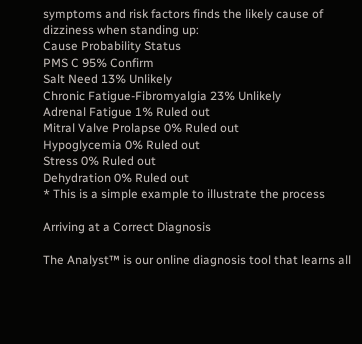symptoms and risk factors finds the likely cause of dizziness when standing up:
Cause Probability Status
PMS C 95% Confirm
Salt Need 13% Unlikely
Chronic Fatigue-Fibromyalgia 23% Unlikely
Adrenal Fatigue 1% Ruled out
Mitral Valve Prolapse 0% Ruled out
Hypoglycemia 0% Ruled out
Stress 0% Ruled out
Dehydration 0% Ruled out
* This is a simple example to illustrate the process

Arriving at a Correct Diagnosis

The Analyst™ is our online diagnosis tool that learns all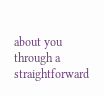about you through a straightforward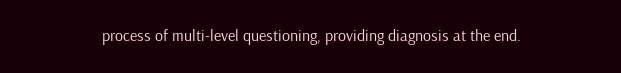process of multi-level questioning, providing diagnosis at the end.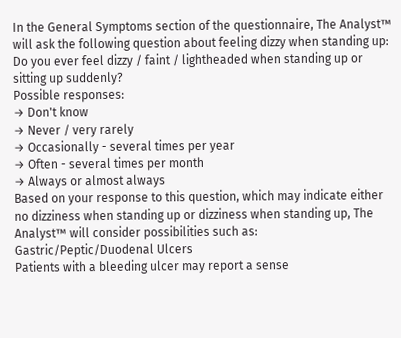In the General Symptoms section of the questionnaire, The Analyst™ will ask the following question about feeling dizzy when standing up:
Do you ever feel dizzy / faint / lightheaded when standing up or sitting up suddenly?
Possible responses:
→ Don't know
→ Never / very rarely
→ Occasionally - several times per year
→ Often - several times per month
→ Always or almost always
Based on your response to this question, which may indicate either no dizziness when standing up or dizziness when standing up, The Analyst™ will consider possibilities such as:
Gastric/Peptic/Duodenal Ulcers
Patients with a bleeding ulcer may report a sense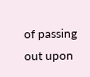of passing out upon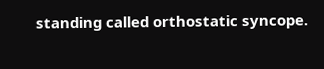standing called orthostatic syncope.